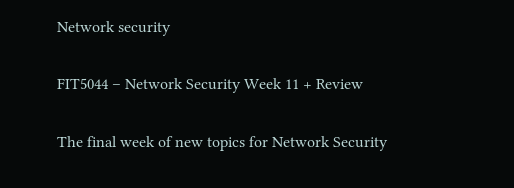Network security

FIT5044 – Network Security Week 11 + Review

The final week of new topics for Network Security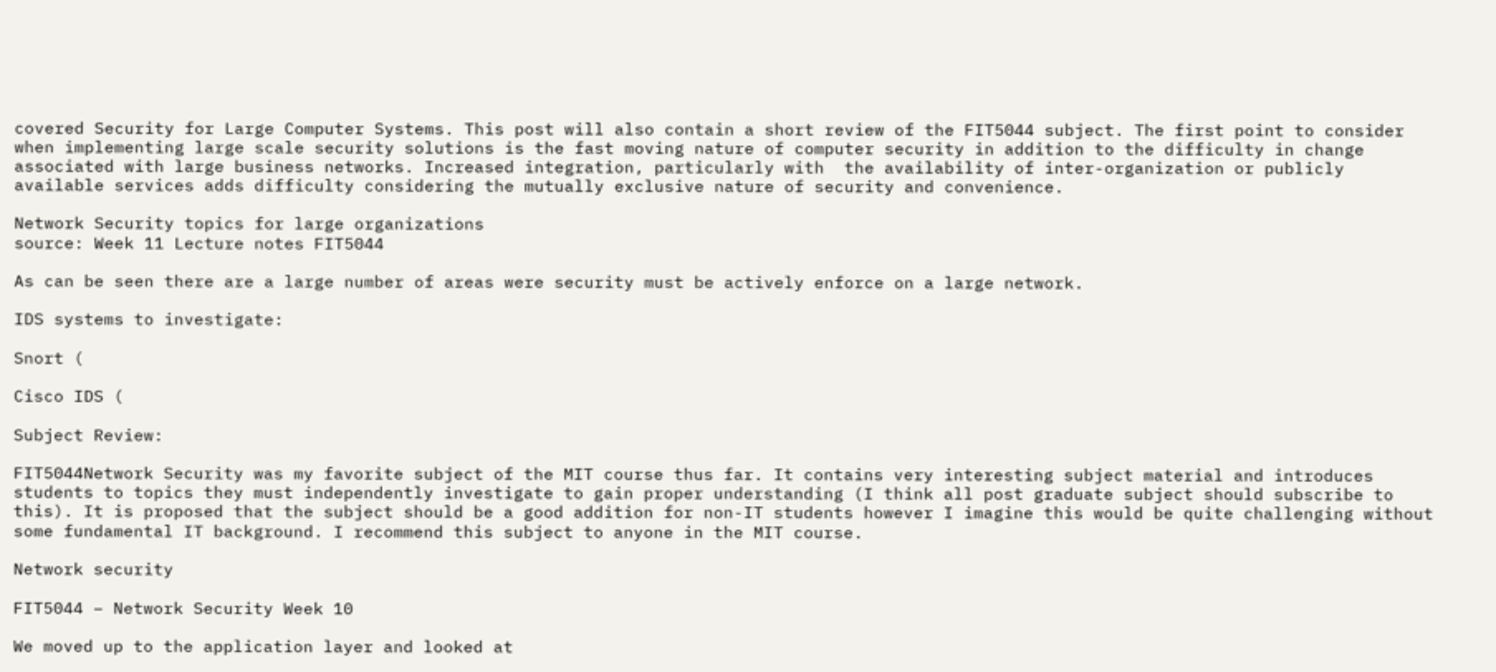covered Security for Large Computer Systems. This post will also contain a short review of the FIT5044 subject. The first point to consider when implementing large scale security solutions is the fast moving nature of computer security in addition to the difficulty in change associated with large business networks. Increased integration, particularly with  the availability of inter-organization or publicly available services adds difficulty considering the mutually exclusive nature of security and convenience.

Network Security topics for large organizations
source: Week 11 Lecture notes FIT5044

As can be seen there are a large number of areas were security must be actively enforce on a large network.

IDS systems to investigate:

Snort (

Cisco IDS (

Subject Review:

FIT5044Network Security was my favorite subject of the MIT course thus far. It contains very interesting subject material and introduces students to topics they must independently investigate to gain proper understanding (I think all post graduate subject should subscribe to this). It is proposed that the subject should be a good addition for non-IT students however I imagine this would be quite challenging without some fundamental IT background. I recommend this subject to anyone in the MIT course.

Network security

FIT5044 – Network Security Week 10

We moved up to the application layer and looked at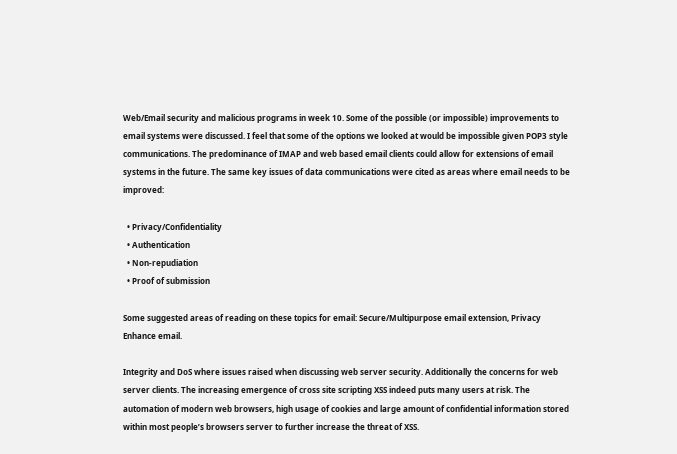Web/Email security and malicious programs in week 10. Some of the possible (or impossible) improvements to email systems were discussed. I feel that some of the options we looked at would be impossible given POP3 style communications. The predominance of IMAP and web based email clients could allow for extensions of email systems in the future. The same key issues of data communications were cited as areas where email needs to be improved:

  • Privacy/Confidentiality
  • Authentication
  • Non-repudiation
  • Proof of submission

Some suggested areas of reading on these topics for email: Secure/Multipurpose email extension, Privacy Enhance email.

Integrity and DoS where issues raised when discussing web server security. Additionally the concerns for web server clients. The increasing emergence of cross site scripting XSS indeed puts many users at risk. The automation of modern web browsers, high usage of cookies and large amount of confidential information stored within most people’s browsers server to further increase the threat of XSS.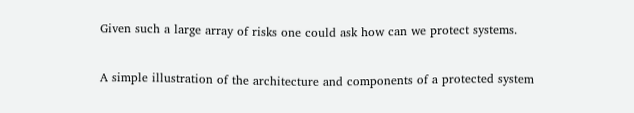Given such a large array of risks one could ask how can we protect systems.

A simple illustration of the architecture and components of a protected system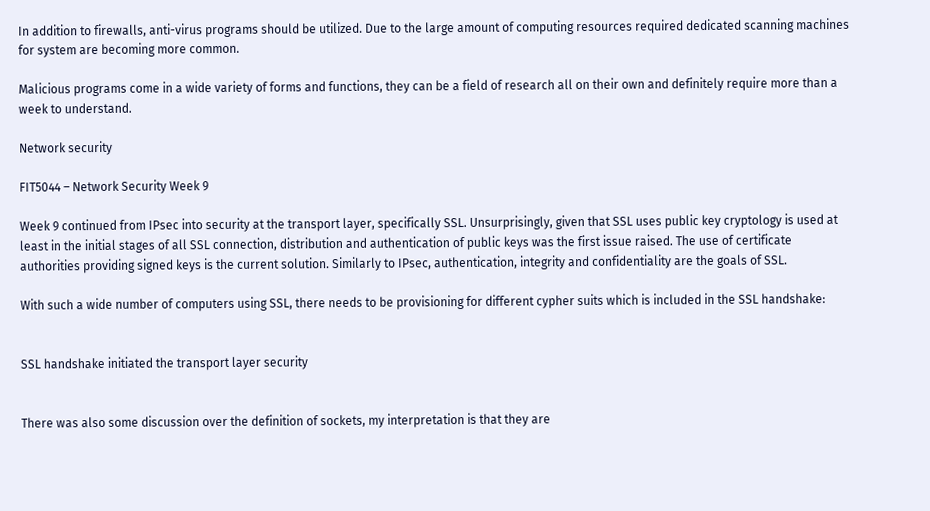In addition to firewalls, anti-virus programs should be utilized. Due to the large amount of computing resources required dedicated scanning machines for system are becoming more common.

Malicious programs come in a wide variety of forms and functions, they can be a field of research all on their own and definitely require more than a week to understand.

Network security

FIT5044 – Network Security Week 9

Week 9 continued from IPsec into security at the transport layer, specifically SSL. Unsurprisingly, given that SSL uses public key cryptology is used at least in the initial stages of all SSL connection, distribution and authentication of public keys was the first issue raised. The use of certificate authorities providing signed keys is the current solution. Similarly to IPsec, authentication, integrity and confidentiality are the goals of SSL.

With such a wide number of computers using SSL, there needs to be provisioning for different cypher suits which is included in the SSL handshake:


SSL handshake initiated the transport layer security


There was also some discussion over the definition of sockets, my interpretation is that they are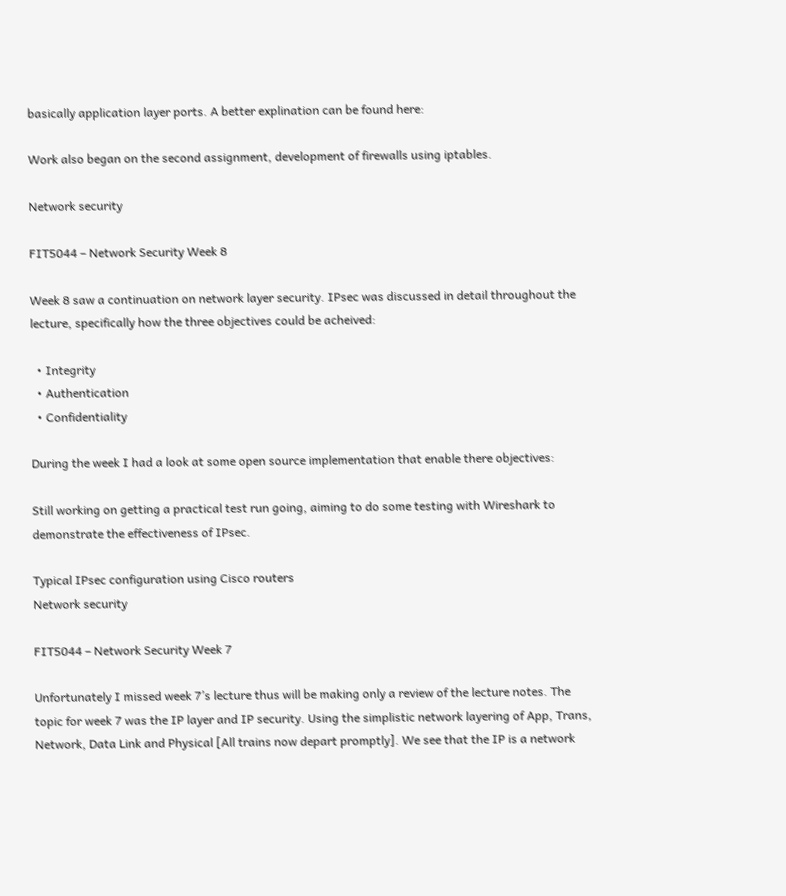basically application layer ports. A better explination can be found here:

Work also began on the second assignment, development of firewalls using iptables.

Network security

FIT5044 – Network Security Week 8

Week 8 saw a continuation on network layer security. IPsec was discussed in detail throughout the lecture, specifically how the three objectives could be acheived:

  • Integrity
  • Authentication
  • Confidentiality

During the week I had a look at some open source implementation that enable there objectives:

Still working on getting a practical test run going, aiming to do some testing with Wireshark to demonstrate the effectiveness of IPsec.

Typical IPsec configuration using Cisco routers
Network security

FIT5044 – Network Security Week 7

Unfortunately I missed week 7’s lecture thus will be making only a review of the lecture notes. The topic for week 7 was the IP layer and IP security. Using the simplistic network layering of App, Trans, Network, Data Link and Physical [All trains now depart promptly]. We see that the IP is a network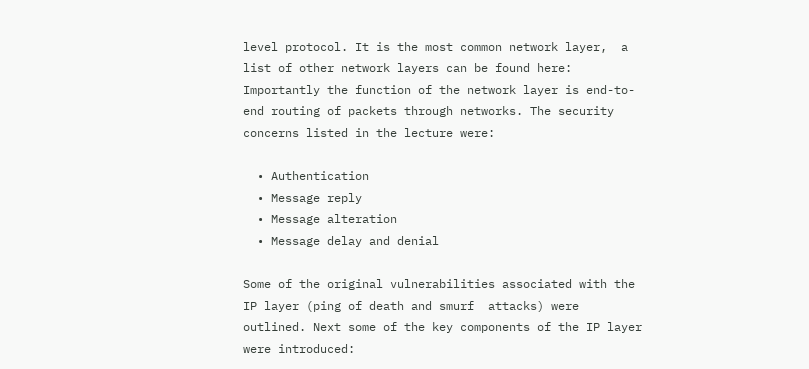level protocol. It is the most common network layer,  a list of other network layers can be found here: Importantly the function of the network layer is end-to-end routing of packets through networks. The security concerns listed in the lecture were:

  • Authentication
  • Message reply
  • Message alteration
  • Message delay and denial

Some of the original vulnerabilities associated with the IP layer (ping of death and smurf  attacks) were outlined. Next some of the key components of the IP layer were introduced: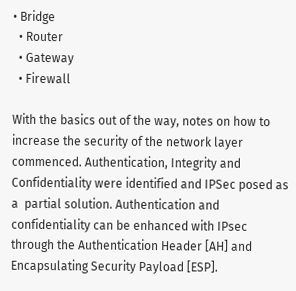• Bridge
  • Router
  • Gateway
  • Firewall

With the basics out of the way, notes on how to increase the security of the network layer commenced. Authentication, Integrity and Confidentiality were identified and IPSec posed as a  partial solution. Authentication and confidentiality can be enhanced with IPsec through the Authentication Header [AH] and Encapsulating Security Payload [ESP].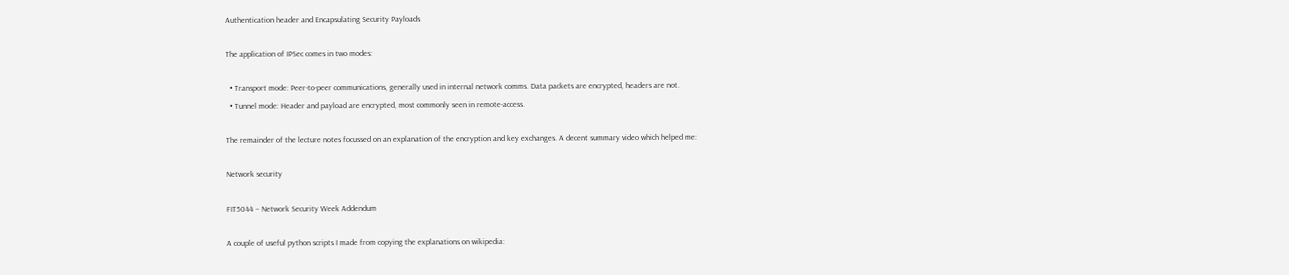Authentication header and Encapsulating Security Payloads

The application of IPSec comes in two modes:

  • Transport mode: Peer-to-peer communications, generally used in internal network comms. Data packets are encrypted, headers are not.
  • Tunnel mode: Header and payload are encrypted, most commonly seen in remote-access.

The remainder of the lecture notes focussed on an explanation of the encryption and key exchanges. A decent summary video which helped me:

Network security

FIT5044 – Network Security Week Addendum

A couple of useful python scripts I made from copying the explanations on wikipedia: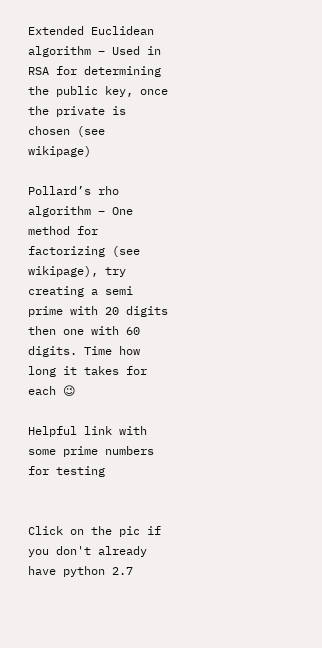Extended Euclidean algorithm – Used in RSA for determining the public key, once the private is chosen (see wikipage)

Pollard’s rho algorithm – One method for factorizing (see wikipage), try creating a semi prime with 20 digits then one with 60 digits. Time how long it takes for each 😉

Helpful link with some prime numbers for testing


Click on the pic if you don't already have python 2.7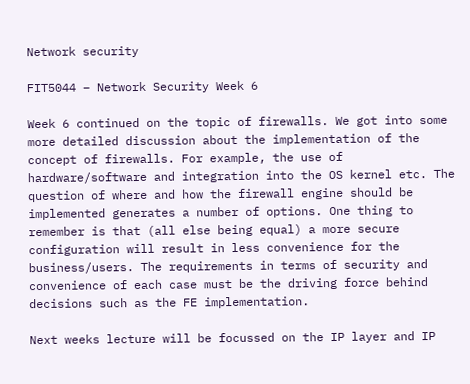Network security

FIT5044 – Network Security Week 6

Week 6 continued on the topic of firewalls. We got into some more detailed discussion about the implementation of the concept of firewalls. For example, the use of hardware/software and integration into the OS kernel etc. The question of where and how the firewall engine should be implemented generates a number of options. One thing to remember is that (all else being equal) a more secure configuration will result in less convenience for the business/users. The requirements in terms of security and convenience of each case must be the driving force behind decisions such as the FE implementation.

Next weeks lecture will be focussed on the IP layer and IP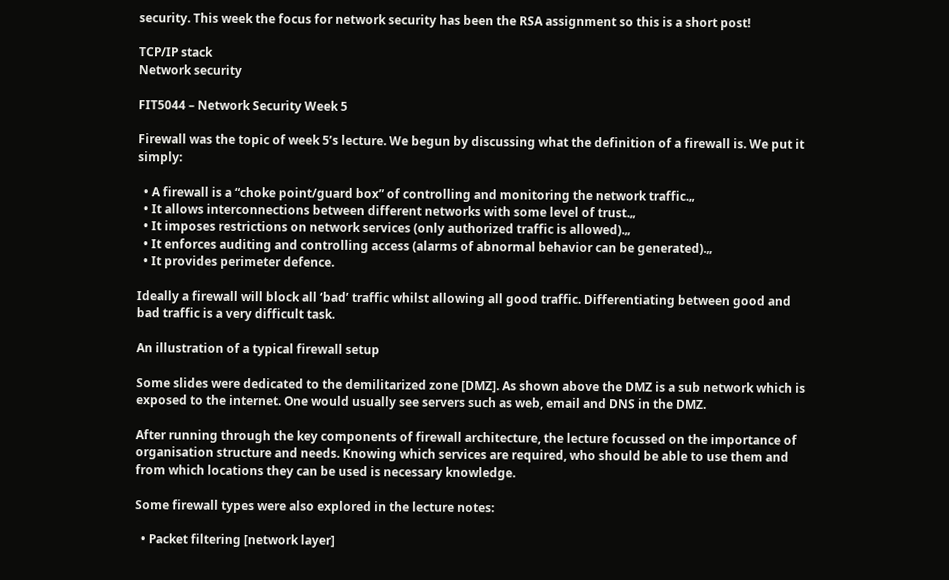security. This week the focus for network security has been the RSA assignment so this is a short post!

TCP/IP stack
Network security

FIT5044 – Network Security Week 5

Firewall was the topic of week 5’s lecture. We begun by discussing what the definition of a firewall is. We put it simply:

  • A firewall is a “choke point/guard box” of controlling and monitoring the network traffic.„
  • It allows interconnections between different networks with some level of trust.„
  • It imposes restrictions on network services (only authorized traffic is allowed).„
  • It enforces auditing and controlling access (alarms of abnormal behavior can be generated).„
  • It provides perimeter defence.

Ideally a firewall will block all ‘bad’ traffic whilst allowing all good traffic. Differentiating between good and bad traffic is a very difficult task.

An illustration of a typical firewall setup

Some slides were dedicated to the demilitarized zone [DMZ]. As shown above the DMZ is a sub network which is exposed to the internet. One would usually see servers such as web, email and DNS in the DMZ.

After running through the key components of firewall architecture, the lecture focussed on the importance of organisation structure and needs. Knowing which services are required, who should be able to use them and from which locations they can be used is necessary knowledge.

Some firewall types were also explored in the lecture notes:

  • Packet filtering [network layer]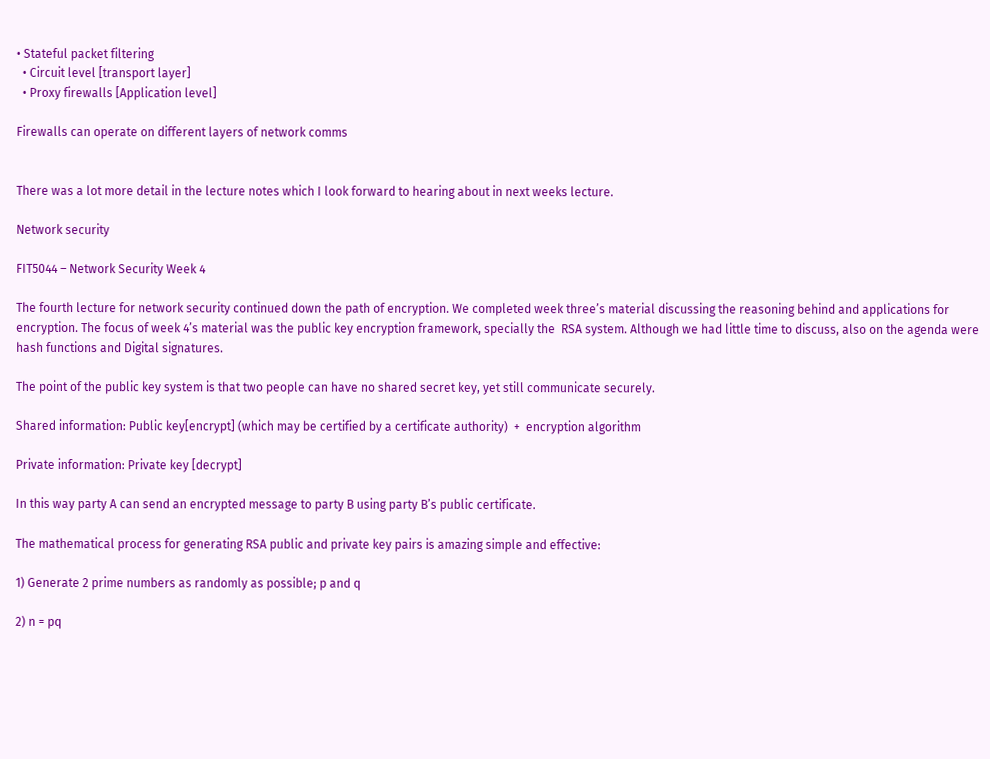• Stateful packet filtering
  • Circuit level [transport layer]
  • Proxy firewalls [Application level]

Firewalls can operate on different layers of network comms


There was a lot more detail in the lecture notes which I look forward to hearing about in next weeks lecture.

Network security

FIT5044 – Network Security Week 4

The fourth lecture for network security continued down the path of encryption. We completed week three’s material discussing the reasoning behind and applications for encryption. The focus of week 4’s material was the public key encryption framework, specially the  RSA system. Although we had little time to discuss, also on the agenda were hash functions and Digital signatures.

The point of the public key system is that two people can have no shared secret key, yet still communicate securely.

Shared information: Public key[encrypt] (which may be certified by a certificate authority)  +  encryption algorithm

Private information: Private key [decrypt]

In this way party A can send an encrypted message to party B using party B’s public certificate.

The mathematical process for generating RSA public and private key pairs is amazing simple and effective:

1) Generate 2 prime numbers as randomly as possible; p and q

2) n = pq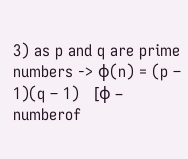3) as p and q are prime numbers -> φ(n) = (p – 1)(q – 1)   [φ – numberof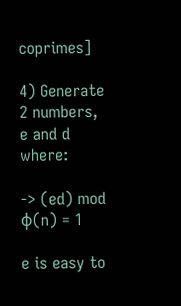coprimes]

4) Generate 2 numbers, e and d where:

-> (ed) mod φ(n) = 1

e is easy to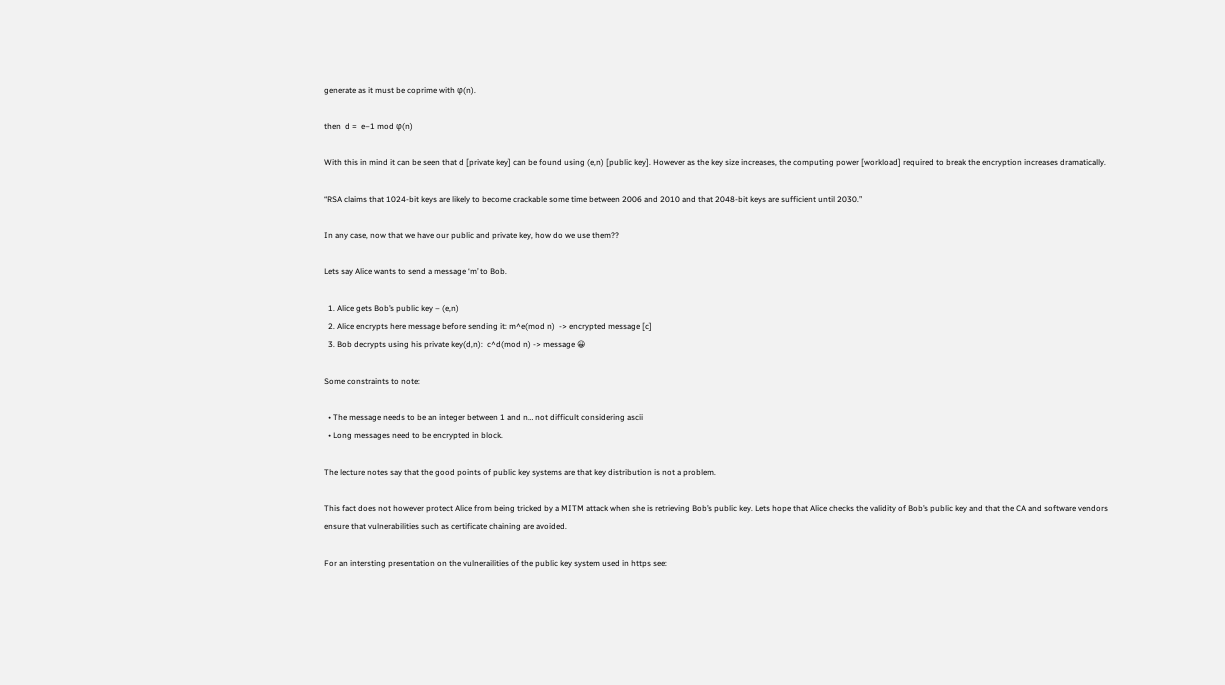generate as it must be coprime with φ(n).

then  d =  e–1 mod φ(n)

With this in mind it can be seen that d [private key] can be found using (e,n) [public key]. However as the key size increases, the computing power [workload] required to break the encryption increases dramatically.

“RSA claims that 1024-bit keys are likely to become crackable some time between 2006 and 2010 and that 2048-bit keys are sufficient until 2030.”

In any case, now that we have our public and private key, how do we use them??

Lets say Alice wants to send a message ‘m’ to Bob.

  1. Alice gets Bob’s public key – (e,n)
  2. Alice encrypts here message before sending it: m^e(mod n)  -> encrypted message [c]
  3. Bob decrypts using his private key(d,n):  c^d(mod n) -> message 😀

Some constraints to note:

  • The message needs to be an integer between 1 and n… not difficult considering ascii
  • Long messages need to be encrypted in block.

The lecture notes say that the good points of public key systems are that key distribution is not a problem.

This fact does not however protect Alice from being tricked by a MITM attack when she is retrieving Bob’s public key. Lets hope that Alice checks the validity of Bob’s public key and that the CA and software vendors ensure that vulnerabilities such as certificate chaining are avoided.

For an intersting presentation on the vulnerailities of the public key system used in https see: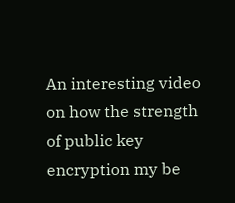An interesting video on how the strength of public key encryption my be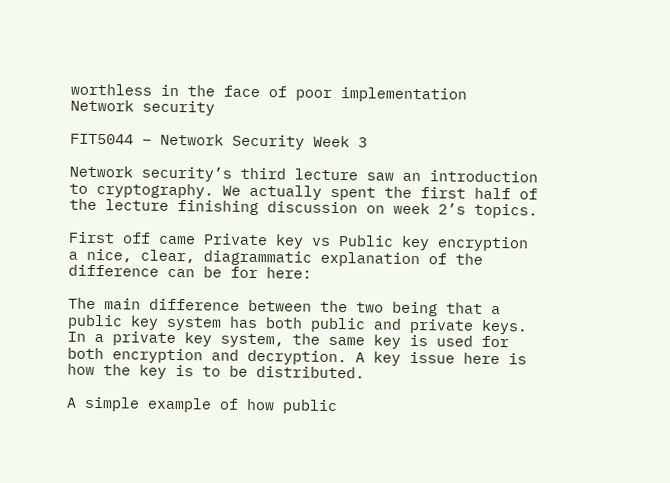worthless in the face of poor implementation
Network security

FIT5044 – Network Security Week 3

Network security’s third lecture saw an introduction to cryptography. We actually spent the first half of the lecture finishing discussion on week 2’s topics.

First off came Private key vs Public key encryption a nice, clear, diagrammatic explanation of the difference can be for here:

The main difference between the two being that a public key system has both public and private keys. In a private key system, the same key is used for both encryption and decryption. A key issue here is how the key is to be distributed.

A simple example of how public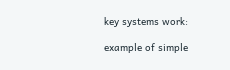key systems work:

example of simple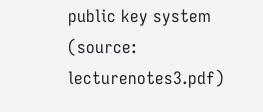public key system (source: lecturenotes3.pdf)